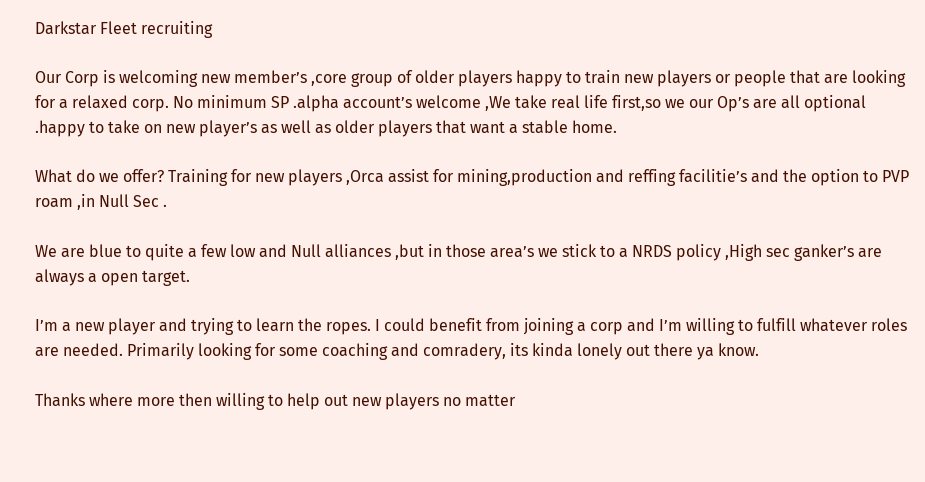Darkstar Fleet recruiting

Our Corp is welcoming new member’s ,core group of older players happy to train new players or people that are looking for a relaxed corp. No minimum SP .alpha account’s welcome ,We take real life first,so we our Op’s are all optional .happy to take on new player’s as well as older players that want a stable home.

What do we offer? Training for new players ,Orca assist for mining,production and reffing facilitie’s and the option to PVP roam ,in Null Sec .

We are blue to quite a few low and Null alliances ,but in those area’s we stick to a NRDS policy ,High sec ganker’s are always a open target.

I’m a new player and trying to learn the ropes. I could benefit from joining a corp and I’m willing to fulfill whatever roles are needed. Primarily looking for some coaching and comradery, its kinda lonely out there ya know.

Thanks where more then willing to help out new players no matter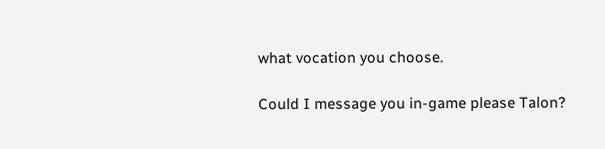what vocation you choose.

Could I message you in-game please Talon?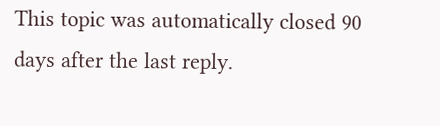This topic was automatically closed 90 days after the last reply.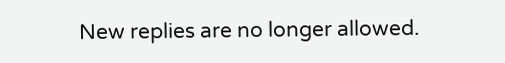New replies are no longer allowed.